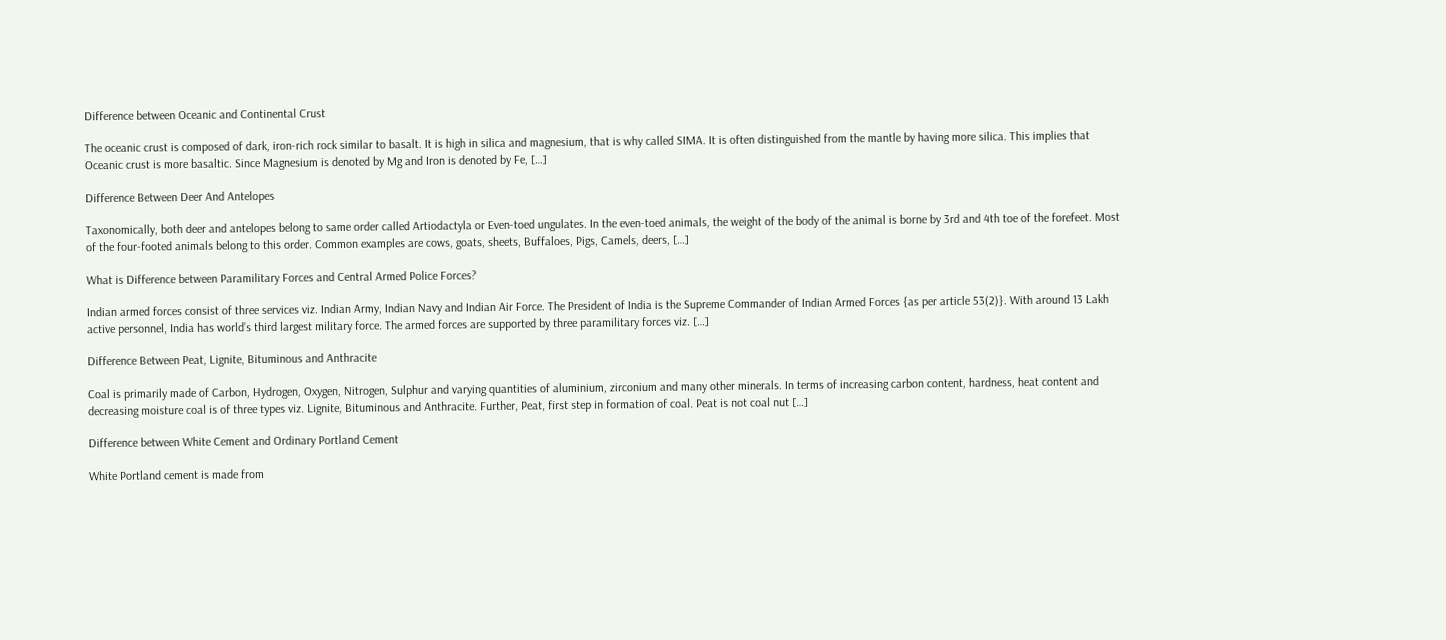Difference between Oceanic and Continental Crust

The oceanic crust is composed of dark, iron-rich rock similar to basalt. It is high in silica and magnesium, that is why called SIMA. It is often distinguished from the mantle by having more silica. This implies that Oceanic crust is more basaltic. Since Magnesium is denoted by Mg and Iron is denoted by Fe, […]

Difference Between Deer And Antelopes

Taxonomically, both deer and antelopes belong to same order called Artiodactyla or Even-toed ungulates. In the even-toed animals, the weight of the body of the animal is borne by 3rd and 4th toe of the forefeet. Most of the four-footed animals belong to this order. Common examples are cows, goats, sheets, Buffaloes, Pigs, Camels, deers, […]

What is Difference between Paramilitary Forces and Central Armed Police Forces?

Indian armed forces consist of three services viz. Indian Army, Indian Navy and Indian Air Force. The President of India is the Supreme Commander of Indian Armed Forces {as per article 53(2)}. With around 13 Lakh active personnel, India has world’s third largest military force. The armed forces are supported by three paramilitary forces viz. […]

Difference Between Peat, Lignite, Bituminous and Anthracite

Coal is primarily made of Carbon, Hydrogen, Oxygen, Nitrogen, Sulphur and varying quantities of aluminium, zirconium and many other minerals. In terms of increasing carbon content, hardness, heat content and decreasing moisture coal is of three types viz. Lignite, Bituminous and Anthracite. Further, Peat, first step in formation of coal. Peat is not coal nut […]

Difference between White Cement and Ordinary Portland Cement

White Portland cement is made from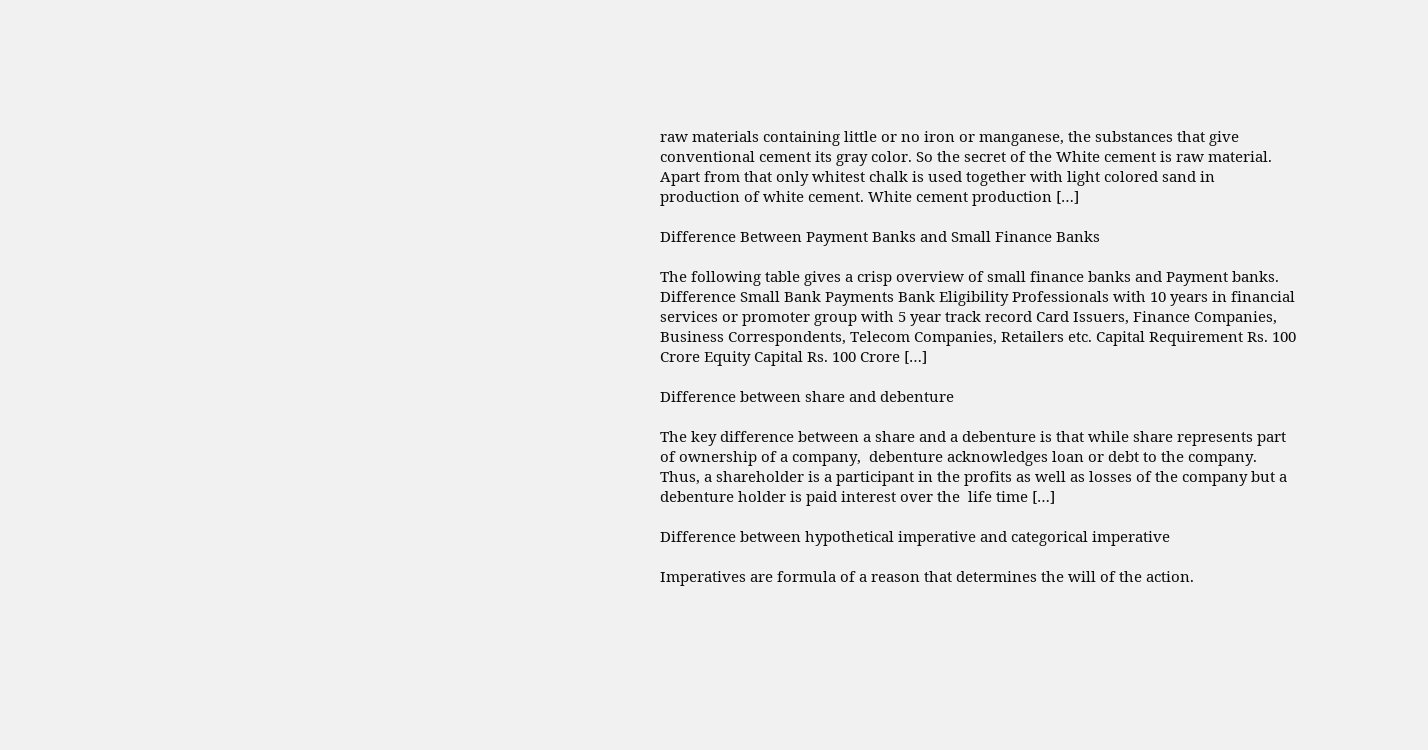raw materials containing little or no iron or manganese, the substances that give conventional cement its gray color. So the secret of the White cement is raw material. Apart from that only whitest chalk is used together with light colored sand in production of white cement. White cement production […]

Difference Between Payment Banks and Small Finance Banks

The following table gives a crisp overview of small finance banks and Payment banks. Difference Small Bank Payments Bank Eligibility Professionals with 10 years in financial services or promoter group with 5 year track record Card Issuers, Finance Companies, Business Correspondents, Telecom Companies, Retailers etc. Capital Requirement Rs. 100 Crore Equity Capital Rs. 100 Crore […]

Difference between share and debenture

The key difference between a share and a debenture is that while share represents part of ownership of a company,  debenture acknowledges loan or debt to the company. Thus, a shareholder is a participant in the profits as well as losses of the company but a debenture holder is paid interest over the  life time […]

Difference between hypothetical imperative and categorical imperative

Imperatives are formula of a reason that determines the will of the action.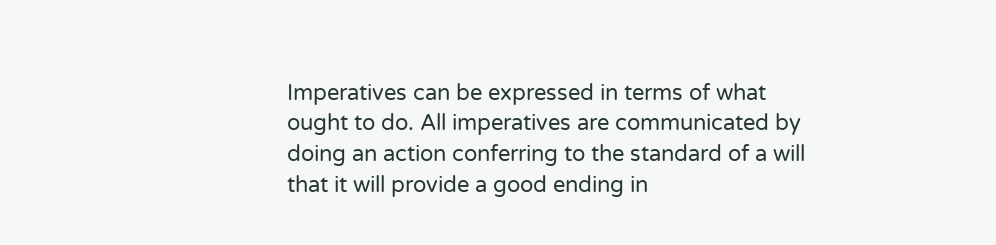Imperatives can be expressed in terms of what ought to do. All imperatives are communicated by doing an action conferring to the standard of a will that it will provide a good ending in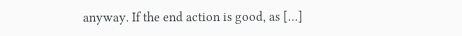anyway. If the end action is good, as […]